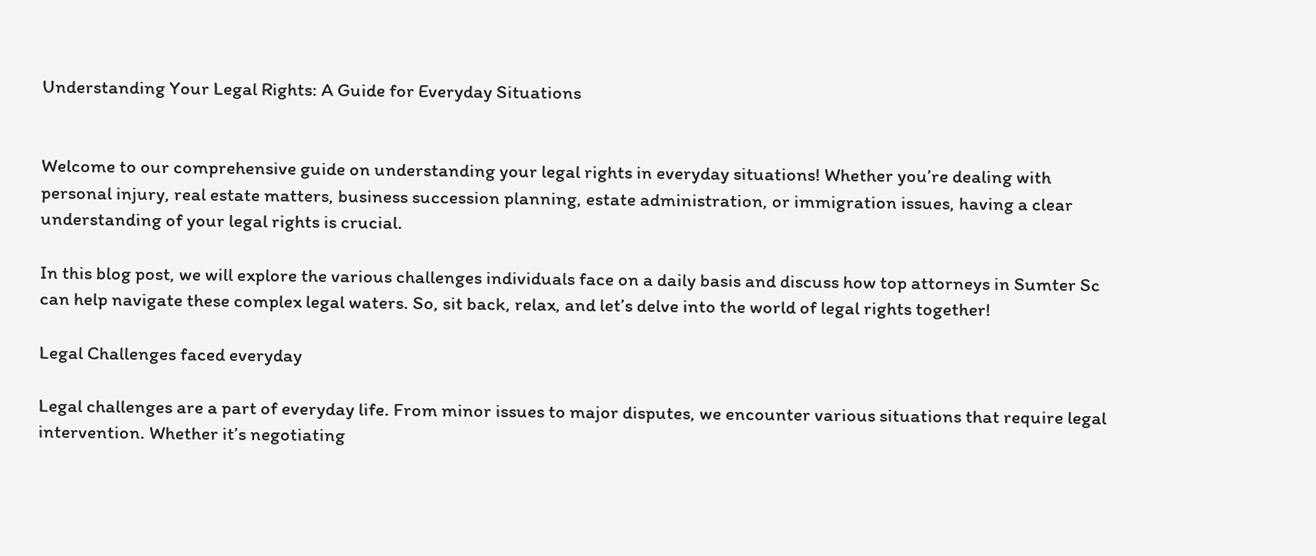Understanding Your Legal Rights: A Guide for Everyday Situations


Welcome to our comprehensive guide on understanding your legal rights in everyday situations! Whether you’re dealing with personal injury, real estate matters, business succession planning, estate administration, or immigration issues, having a clear understanding of your legal rights is crucial.

In this blog post, we will explore the various challenges individuals face on a daily basis and discuss how top attorneys in Sumter Sc can help navigate these complex legal waters. So, sit back, relax, and let’s delve into the world of legal rights together!

Legal Challenges faced everyday

Legal challenges are a part of everyday life. From minor issues to major disputes, we encounter various situations that require legal intervention. Whether it’s negotiating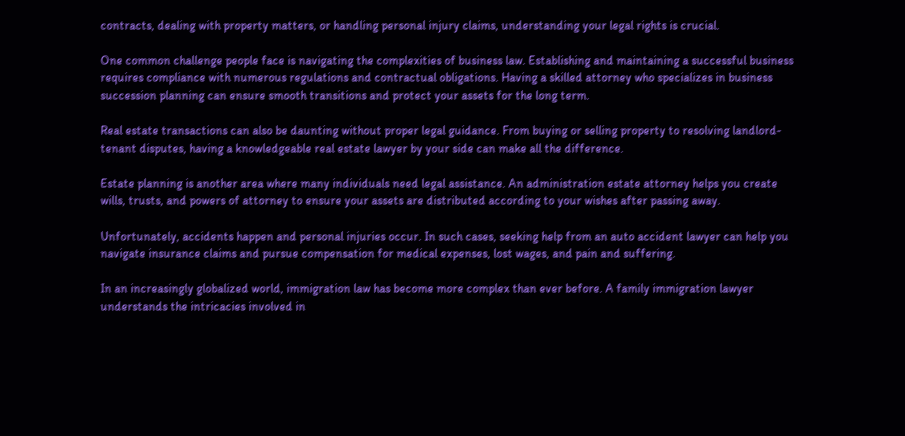contracts, dealing with property matters, or handling personal injury claims, understanding your legal rights is crucial.

One common challenge people face is navigating the complexities of business law. Establishing and maintaining a successful business requires compliance with numerous regulations and contractual obligations. Having a skilled attorney who specializes in business succession planning can ensure smooth transitions and protect your assets for the long term.

Real estate transactions can also be daunting without proper legal guidance. From buying or selling property to resolving landlord-tenant disputes, having a knowledgeable real estate lawyer by your side can make all the difference.

Estate planning is another area where many individuals need legal assistance. An administration estate attorney helps you create wills, trusts, and powers of attorney to ensure your assets are distributed according to your wishes after passing away.

Unfortunately, accidents happen and personal injuries occur. In such cases, seeking help from an auto accident lawyer can help you navigate insurance claims and pursue compensation for medical expenses, lost wages, and pain and suffering.

In an increasingly globalized world, immigration law has become more complex than ever before. A family immigration lawyer understands the intricacies involved in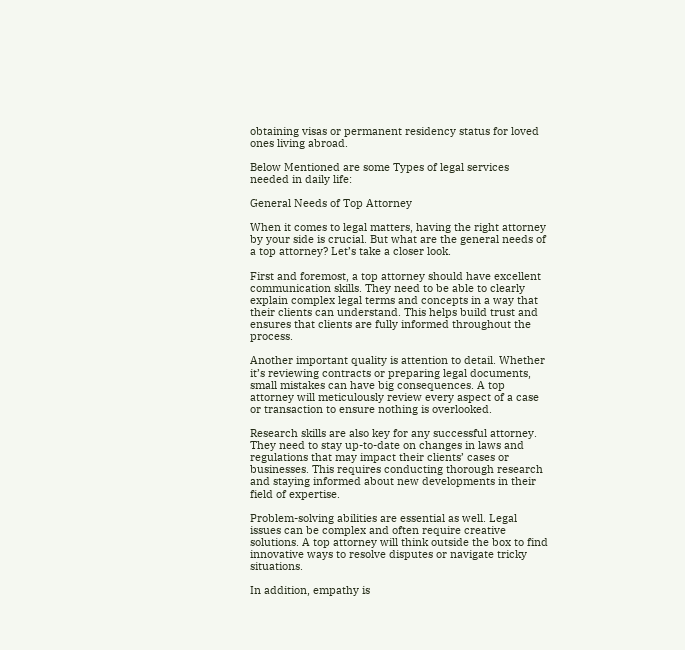obtaining visas or permanent residency status for loved ones living abroad.

Below Mentioned are some Types of legal services needed in daily life:

General Needs of Top Attorney

When it comes to legal matters, having the right attorney by your side is crucial. But what are the general needs of a top attorney? Let’s take a closer look.

First and foremost, a top attorney should have excellent communication skills. They need to be able to clearly explain complex legal terms and concepts in a way that their clients can understand. This helps build trust and ensures that clients are fully informed throughout the process.

Another important quality is attention to detail. Whether it’s reviewing contracts or preparing legal documents, small mistakes can have big consequences. A top attorney will meticulously review every aspect of a case or transaction to ensure nothing is overlooked.

Research skills are also key for any successful attorney. They need to stay up-to-date on changes in laws and regulations that may impact their clients’ cases or businesses. This requires conducting thorough research and staying informed about new developments in their field of expertise.

Problem-solving abilities are essential as well. Legal issues can be complex and often require creative solutions. A top attorney will think outside the box to find innovative ways to resolve disputes or navigate tricky situations.

In addition, empathy is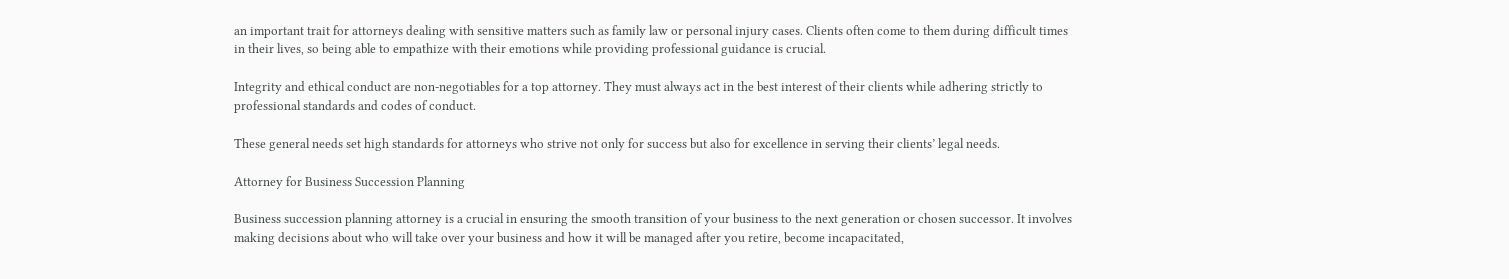an important trait for attorneys dealing with sensitive matters such as family law or personal injury cases. Clients often come to them during difficult times in their lives, so being able to empathize with their emotions while providing professional guidance is crucial.

Integrity and ethical conduct are non-negotiables for a top attorney. They must always act in the best interest of their clients while adhering strictly to professional standards and codes of conduct.

These general needs set high standards for attorneys who strive not only for success but also for excellence in serving their clients’ legal needs.

Attorney for Business Succession Planning

Business succession planning attorney is a crucial in ensuring the smooth transition of your business to the next generation or chosen successor. It involves making decisions about who will take over your business and how it will be managed after you retire, become incapacitated,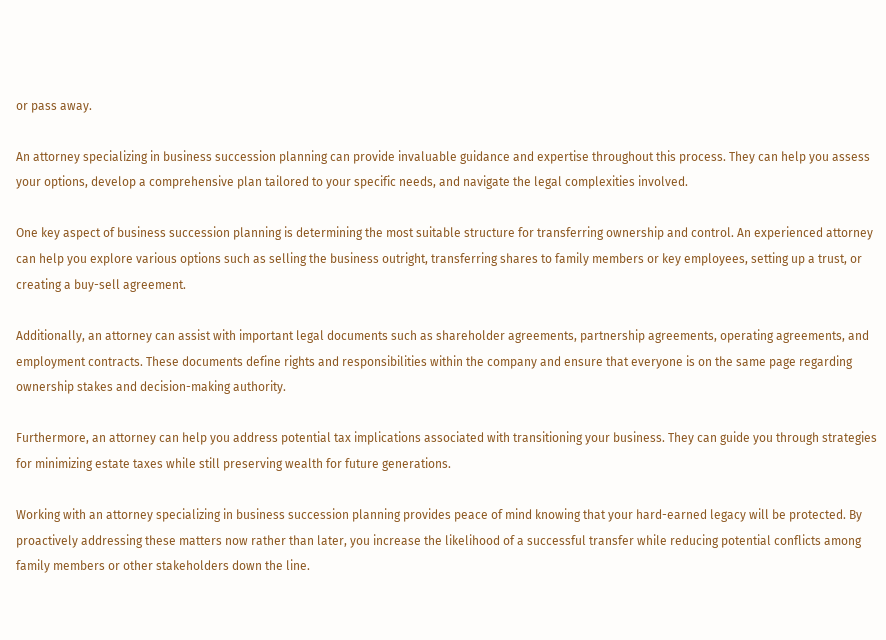or pass away.

An attorney specializing in business succession planning can provide invaluable guidance and expertise throughout this process. They can help you assess your options, develop a comprehensive plan tailored to your specific needs, and navigate the legal complexities involved.

One key aspect of business succession planning is determining the most suitable structure for transferring ownership and control. An experienced attorney can help you explore various options such as selling the business outright, transferring shares to family members or key employees, setting up a trust, or creating a buy-sell agreement.

Additionally, an attorney can assist with important legal documents such as shareholder agreements, partnership agreements, operating agreements, and employment contracts. These documents define rights and responsibilities within the company and ensure that everyone is on the same page regarding ownership stakes and decision-making authority.

Furthermore, an attorney can help you address potential tax implications associated with transitioning your business. They can guide you through strategies for minimizing estate taxes while still preserving wealth for future generations.

Working with an attorney specializing in business succession planning provides peace of mind knowing that your hard-earned legacy will be protected. By proactively addressing these matters now rather than later, you increase the likelihood of a successful transfer while reducing potential conflicts among family members or other stakeholders down the line.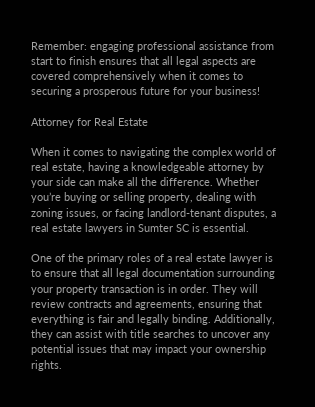Remember: engaging professional assistance from start to finish ensures that all legal aspects are covered comprehensively when it comes to securing a prosperous future for your business!

Attorney for Real Estate

When it comes to navigating the complex world of real estate, having a knowledgeable attorney by your side can make all the difference. Whether you’re buying or selling property, dealing with zoning issues, or facing landlord-tenant disputes, a real estate lawyers in Sumter SC is essential.

One of the primary roles of a real estate lawyer is to ensure that all legal documentation surrounding your property transaction is in order. They will review contracts and agreements, ensuring that everything is fair and legally binding. Additionally, they can assist with title searches to uncover any potential issues that may impact your ownership rights.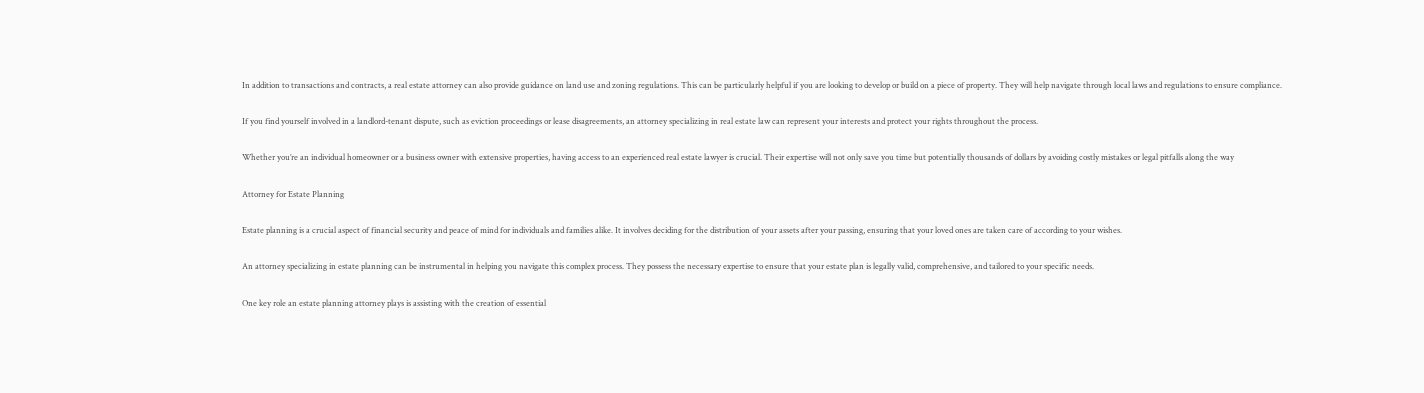In addition to transactions and contracts, a real estate attorney can also provide guidance on land use and zoning regulations. This can be particularly helpful if you are looking to develop or build on a piece of property. They will help navigate through local laws and regulations to ensure compliance.

If you find yourself involved in a landlord-tenant dispute, such as eviction proceedings or lease disagreements, an attorney specializing in real estate law can represent your interests and protect your rights throughout the process.

Whether you’re an individual homeowner or a business owner with extensive properties, having access to an experienced real estate lawyer is crucial. Their expertise will not only save you time but potentially thousands of dollars by avoiding costly mistakes or legal pitfalls along the way

Attorney for Estate Planning

Estate planning is a crucial aspect of financial security and peace of mind for individuals and families alike. It involves deciding for the distribution of your assets after your passing, ensuring that your loved ones are taken care of according to your wishes.

An attorney specializing in estate planning can be instrumental in helping you navigate this complex process. They possess the necessary expertise to ensure that your estate plan is legally valid, comprehensive, and tailored to your specific needs.

One key role an estate planning attorney plays is assisting with the creation of essential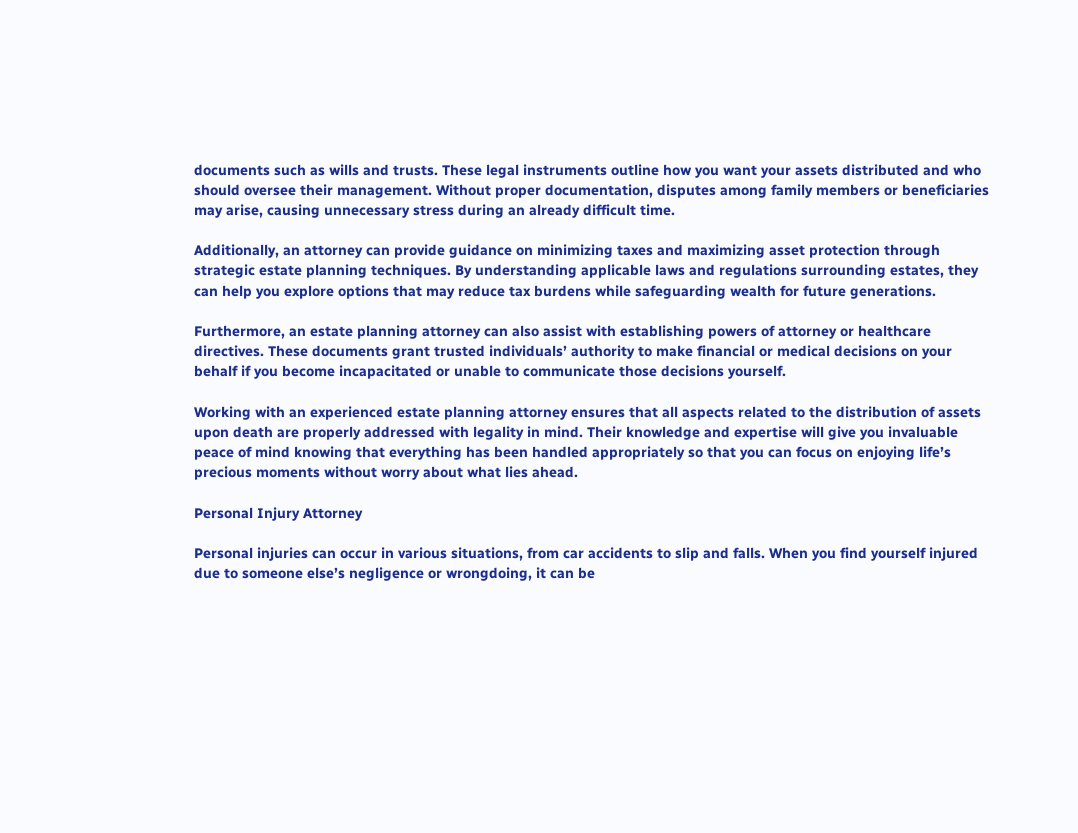documents such as wills and trusts. These legal instruments outline how you want your assets distributed and who should oversee their management. Without proper documentation, disputes among family members or beneficiaries may arise, causing unnecessary stress during an already difficult time.

Additionally, an attorney can provide guidance on minimizing taxes and maximizing asset protection through strategic estate planning techniques. By understanding applicable laws and regulations surrounding estates, they can help you explore options that may reduce tax burdens while safeguarding wealth for future generations.

Furthermore, an estate planning attorney can also assist with establishing powers of attorney or healthcare directives. These documents grant trusted individuals’ authority to make financial or medical decisions on your behalf if you become incapacitated or unable to communicate those decisions yourself.

Working with an experienced estate planning attorney ensures that all aspects related to the distribution of assets upon death are properly addressed with legality in mind. Their knowledge and expertise will give you invaluable peace of mind knowing that everything has been handled appropriately so that you can focus on enjoying life’s precious moments without worry about what lies ahead.

Personal Injury Attorney

Personal injuries can occur in various situations, from car accidents to slip and falls. When you find yourself injured due to someone else’s negligence or wrongdoing, it can be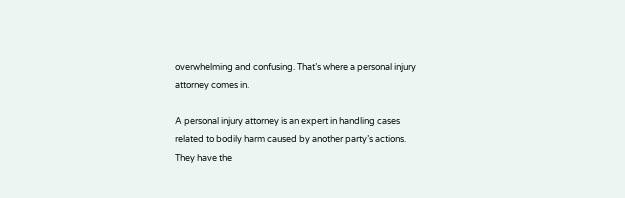overwhelming and confusing. That’s where a personal injury attorney comes in.

A personal injury attorney is an expert in handling cases related to bodily harm caused by another party’s actions. They have the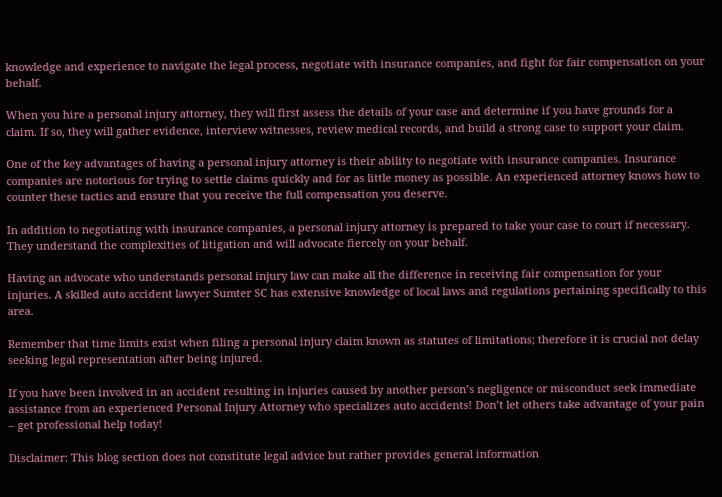knowledge and experience to navigate the legal process, negotiate with insurance companies, and fight for fair compensation on your behalf.

When you hire a personal injury attorney, they will first assess the details of your case and determine if you have grounds for a claim. If so, they will gather evidence, interview witnesses, review medical records, and build a strong case to support your claim.

One of the key advantages of having a personal injury attorney is their ability to negotiate with insurance companies. Insurance companies are notorious for trying to settle claims quickly and for as little money as possible. An experienced attorney knows how to counter these tactics and ensure that you receive the full compensation you deserve.

In addition to negotiating with insurance companies, a personal injury attorney is prepared to take your case to court if necessary. They understand the complexities of litigation and will advocate fiercely on your behalf.

Having an advocate who understands personal injury law can make all the difference in receiving fair compensation for your injuries. A skilled auto accident lawyer Sumter SC has extensive knowledge of local laws and regulations pertaining specifically to this area.

Remember that time limits exist when filing a personal injury claim known as statutes of limitations; therefore it is crucial not delay seeking legal representation after being injured.

If you have been involved in an accident resulting in injuries caused by another person’s negligence or misconduct seek immediate assistance from an experienced Personal Injury Attorney who specializes auto accidents! Don’t let others take advantage of your pain – get professional help today!

Disclaimer: This blog section does not constitute legal advice but rather provides general information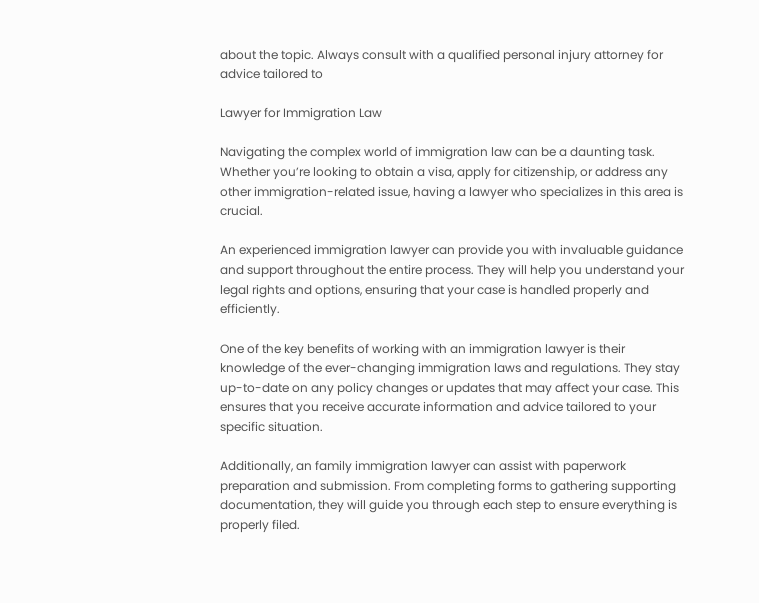about the topic. Always consult with a qualified personal injury attorney for advice tailored to

Lawyer for Immigration Law

Navigating the complex world of immigration law can be a daunting task. Whether you’re looking to obtain a visa, apply for citizenship, or address any other immigration-related issue, having a lawyer who specializes in this area is crucial.

An experienced immigration lawyer can provide you with invaluable guidance and support throughout the entire process. They will help you understand your legal rights and options, ensuring that your case is handled properly and efficiently.

One of the key benefits of working with an immigration lawyer is their knowledge of the ever-changing immigration laws and regulations. They stay up-to-date on any policy changes or updates that may affect your case. This ensures that you receive accurate information and advice tailored to your specific situation.

Additionally, an family immigration lawyer can assist with paperwork preparation and submission. From completing forms to gathering supporting documentation, they will guide you through each step to ensure everything is properly filed.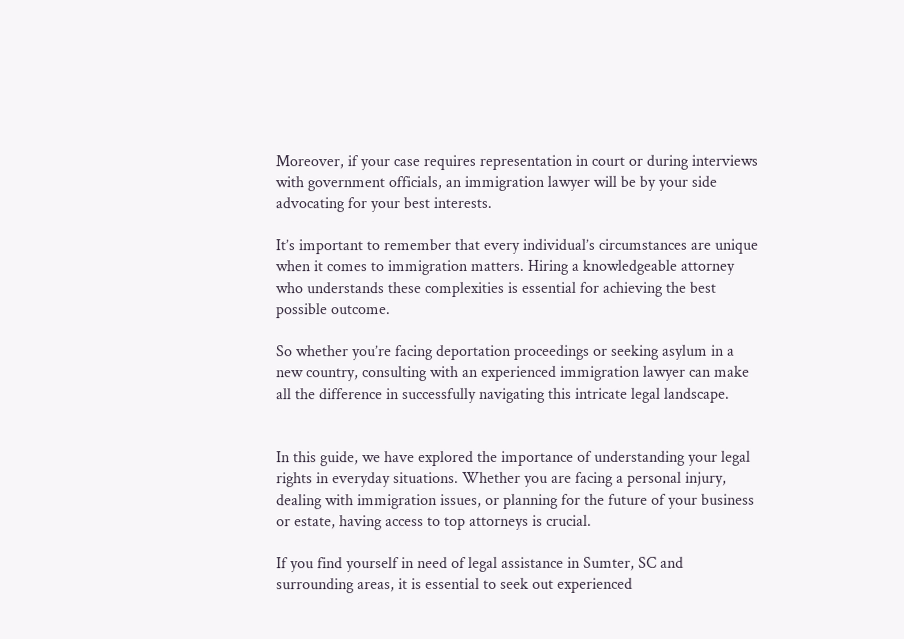Moreover, if your case requires representation in court or during interviews with government officials, an immigration lawyer will be by your side advocating for your best interests.

It’s important to remember that every individual’s circumstances are unique when it comes to immigration matters. Hiring a knowledgeable attorney who understands these complexities is essential for achieving the best possible outcome.

So whether you’re facing deportation proceedings or seeking asylum in a new country, consulting with an experienced immigration lawyer can make all the difference in successfully navigating this intricate legal landscape.


In this guide, we have explored the importance of understanding your legal rights in everyday situations. Whether you are facing a personal injury, dealing with immigration issues, or planning for the future of your business or estate, having access to top attorneys is crucial.

If you find yourself in need of legal assistance in Sumter, SC and surrounding areas, it is essential to seek out experienced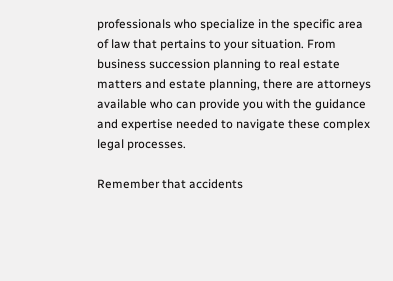professionals who specialize in the specific area of law that pertains to your situation. From business succession planning to real estate matters and estate planning, there are attorneys available who can provide you with the guidance and expertise needed to navigate these complex legal processes.

Remember that accidents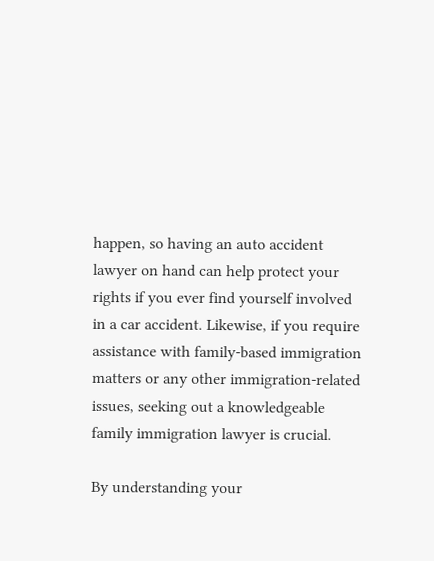happen, so having an auto accident lawyer on hand can help protect your rights if you ever find yourself involved in a car accident. Likewise, if you require assistance with family-based immigration matters or any other immigration-related issues, seeking out a knowledgeable family immigration lawyer is crucial.

By understanding your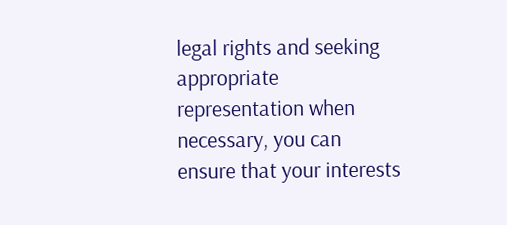legal rights and seeking appropriate representation when necessary, you can ensure that your interests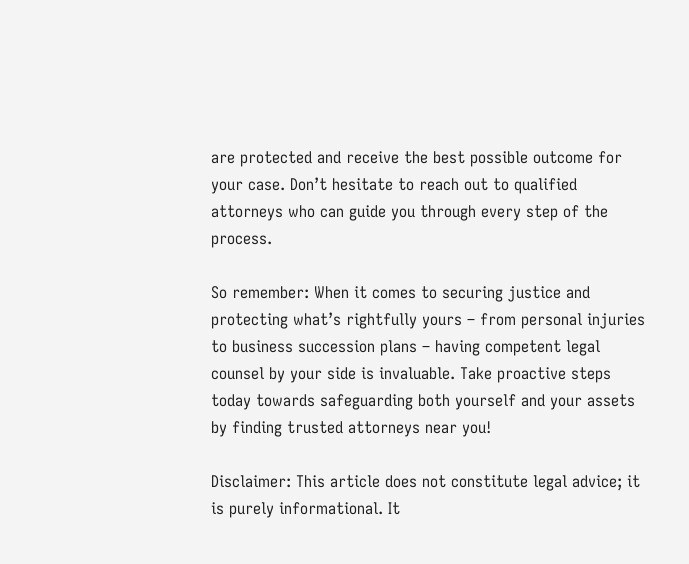are protected and receive the best possible outcome for your case. Don’t hesitate to reach out to qualified attorneys who can guide you through every step of the process.

So remember: When it comes to securing justice and protecting what’s rightfully yours – from personal injuries to business succession plans – having competent legal counsel by your side is invaluable. Take proactive steps today towards safeguarding both yourself and your assets by finding trusted attorneys near you!

Disclaimer: This article does not constitute legal advice; it is purely informational. It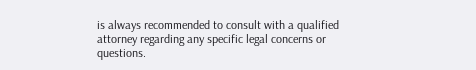is always recommended to consult with a qualified attorney regarding any specific legal concerns or questions.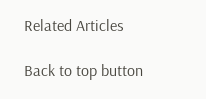Related Articles

Back to top button